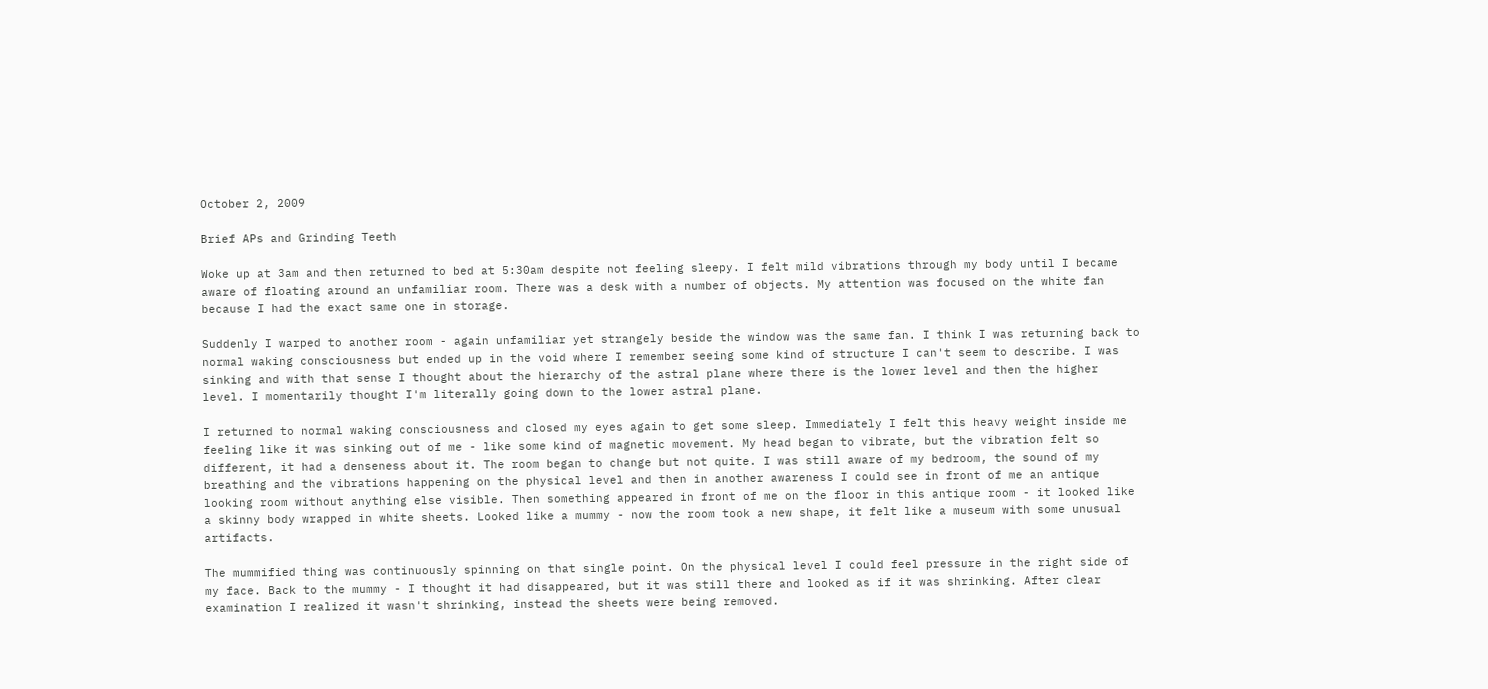October 2, 2009

Brief APs and Grinding Teeth

Woke up at 3am and then returned to bed at 5:30am despite not feeling sleepy. I felt mild vibrations through my body until I became aware of floating around an unfamiliar room. There was a desk with a number of objects. My attention was focused on the white fan because I had the exact same one in storage.

Suddenly I warped to another room - again unfamiliar yet strangely beside the window was the same fan. I think I was returning back to normal waking consciousness but ended up in the void where I remember seeing some kind of structure I can't seem to describe. I was sinking and with that sense I thought about the hierarchy of the astral plane where there is the lower level and then the higher level. I momentarily thought I'm literally going down to the lower astral plane.

I returned to normal waking consciousness and closed my eyes again to get some sleep. Immediately I felt this heavy weight inside me feeling like it was sinking out of me - like some kind of magnetic movement. My head began to vibrate, but the vibration felt so different, it had a denseness about it. The room began to change but not quite. I was still aware of my bedroom, the sound of my breathing and the vibrations happening on the physical level and then in another awareness I could see in front of me an antique looking room without anything else visible. Then something appeared in front of me on the floor in this antique room - it looked like a skinny body wrapped in white sheets. Looked like a mummy - now the room took a new shape, it felt like a museum with some unusual artifacts.

The mummified thing was continuously spinning on that single point. On the physical level I could feel pressure in the right side of my face. Back to the mummy - I thought it had disappeared, but it was still there and looked as if it was shrinking. After clear examination I realized it wasn't shrinking, instead the sheets were being removed.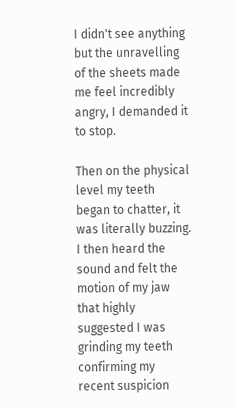I didn't see anything but the unravelling of the sheets made me feel incredibly angry, I demanded it to stop.

Then on the physical level my teeth began to chatter, it was literally buzzing. I then heard the sound and felt the motion of my jaw that highly suggested I was grinding my teeth confirming my recent suspicion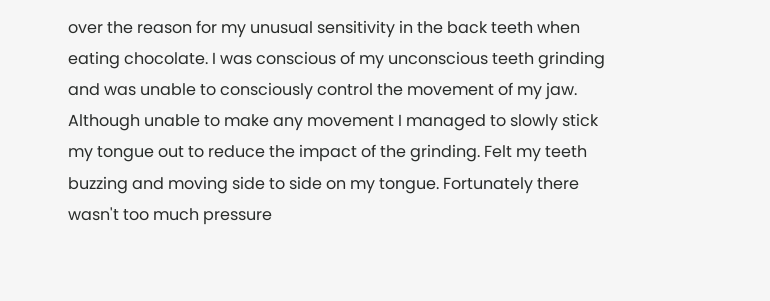over the reason for my unusual sensitivity in the back teeth when eating chocolate. I was conscious of my unconscious teeth grinding and was unable to consciously control the movement of my jaw. Although unable to make any movement I managed to slowly stick my tongue out to reduce the impact of the grinding. Felt my teeth buzzing and moving side to side on my tongue. Fortunately there wasn't too much pressure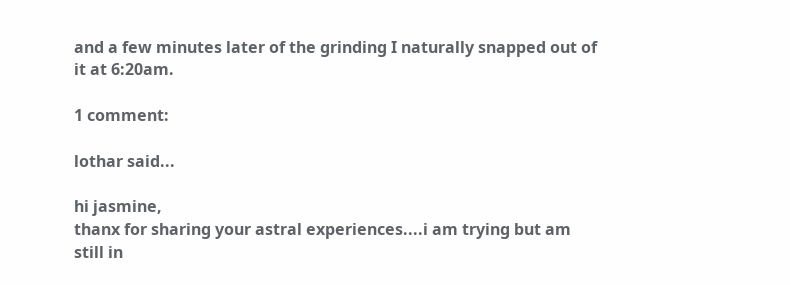and a few minutes later of the grinding I naturally snapped out of it at 6:20am.

1 comment:

lothar said...

hi jasmine,
thanx for sharing your astral experiences....i am trying but am still in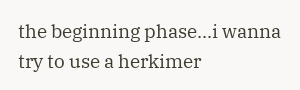the beginning phase...i wanna try to use a herkimer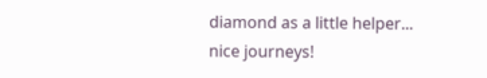diamond as a little helper...
nice journeys!